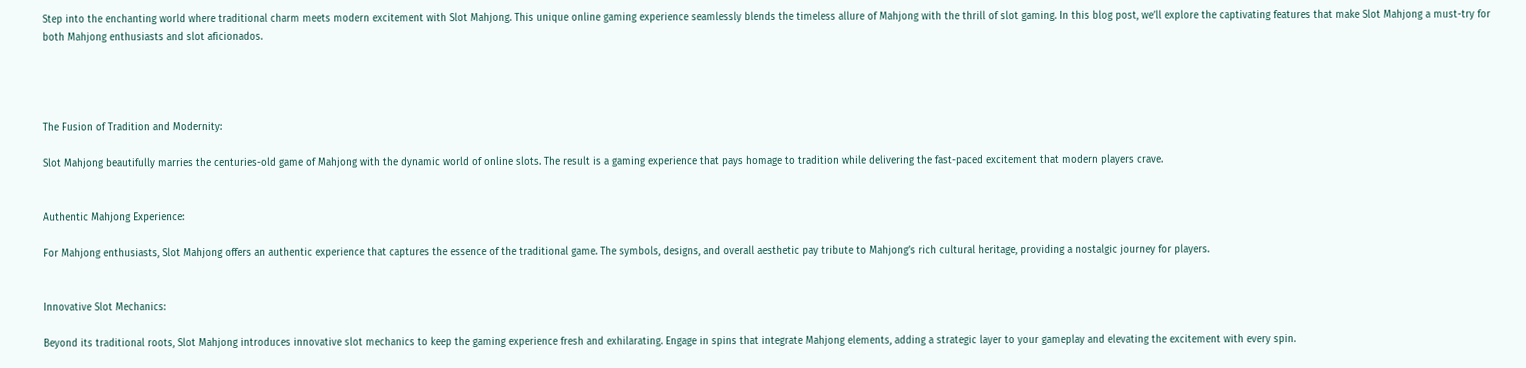Step into the enchanting world where traditional charm meets modern excitement with Slot Mahjong. This unique online gaming experience seamlessly blends the timeless allure of Mahjong with the thrill of slot gaming. In this blog post, we’ll explore the captivating features that make Slot Mahjong a must-try for both Mahjong enthusiasts and slot aficionados.




The Fusion of Tradition and Modernity:

Slot Mahjong beautifully marries the centuries-old game of Mahjong with the dynamic world of online slots. The result is a gaming experience that pays homage to tradition while delivering the fast-paced excitement that modern players crave.


Authentic Mahjong Experience:

For Mahjong enthusiasts, Slot Mahjong offers an authentic experience that captures the essence of the traditional game. The symbols, designs, and overall aesthetic pay tribute to Mahjong’s rich cultural heritage, providing a nostalgic journey for players.


Innovative Slot Mechanics:

Beyond its traditional roots, Slot Mahjong introduces innovative slot mechanics to keep the gaming experience fresh and exhilarating. Engage in spins that integrate Mahjong elements, adding a strategic layer to your gameplay and elevating the excitement with every spin.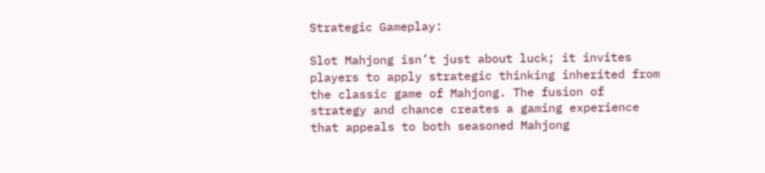Strategic Gameplay:

Slot Mahjong isn’t just about luck; it invites players to apply strategic thinking inherited from the classic game of Mahjong. The fusion of strategy and chance creates a gaming experience that appeals to both seasoned Mahjong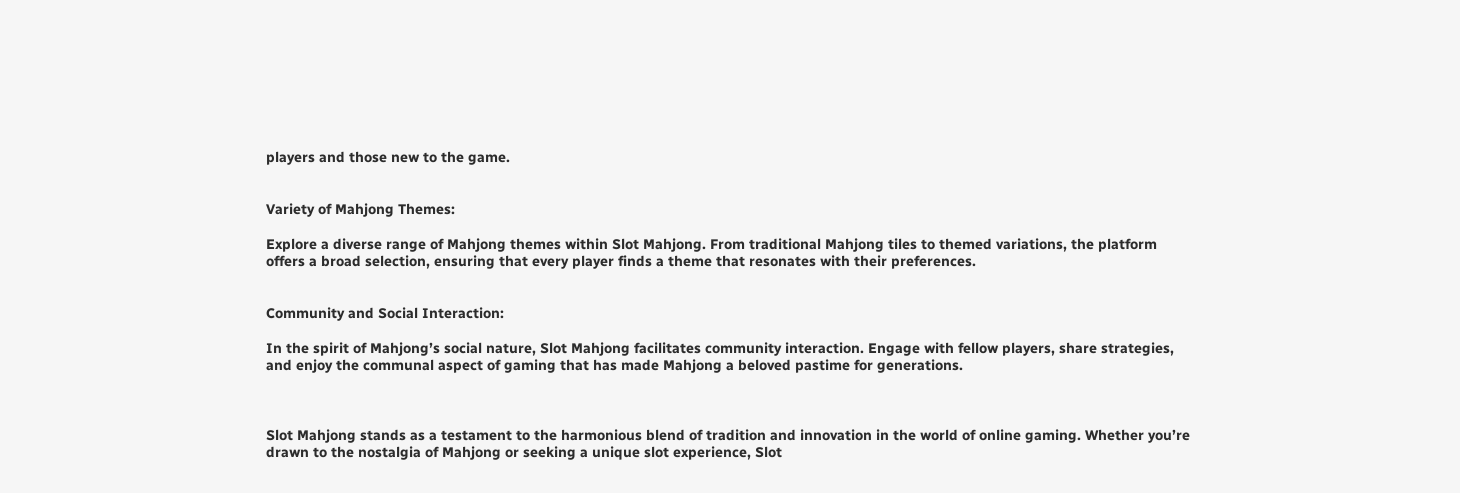players and those new to the game.


Variety of Mahjong Themes:

Explore a diverse range of Mahjong themes within Slot Mahjong. From traditional Mahjong tiles to themed variations, the platform offers a broad selection, ensuring that every player finds a theme that resonates with their preferences.


Community and Social Interaction:

In the spirit of Mahjong’s social nature, Slot Mahjong facilitates community interaction. Engage with fellow players, share strategies, and enjoy the communal aspect of gaming that has made Mahjong a beloved pastime for generations.



Slot Mahjong stands as a testament to the harmonious blend of tradition and innovation in the world of online gaming. Whether you’re drawn to the nostalgia of Mahjong or seeking a unique slot experience, Slot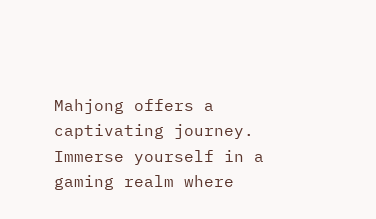Mahjong offers a captivating journey. Immerse yourself in a gaming realm where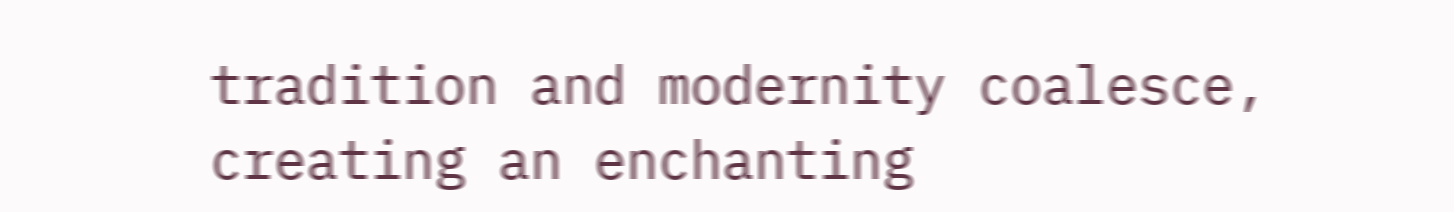tradition and modernity coalesce, creating an enchanting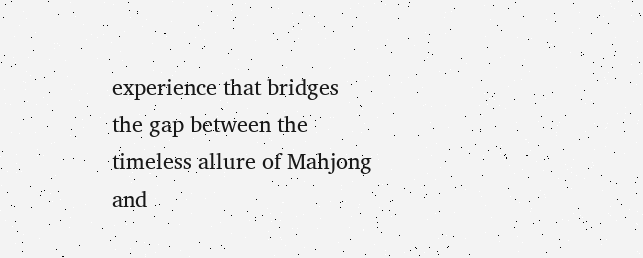experience that bridges the gap between the timeless allure of Mahjong and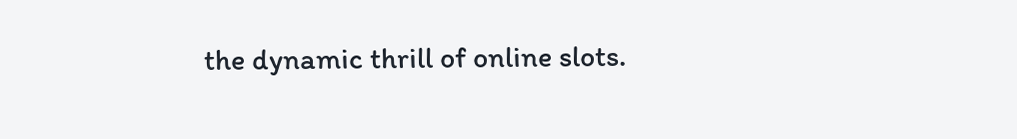the dynamic thrill of online slots.